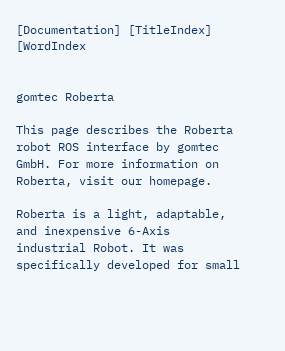[Documentation] [TitleIndex] [WordIndex


gomtec Roberta

This page describes the Roberta robot ROS interface by gomtec GmbH. For more information on Roberta, visit our homepage.

Roberta is a light, adaptable, and inexpensive 6-Axis industrial Robot. It was specifically developed for small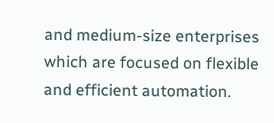and medium-size enterprises which are focused on flexible and efficient automation.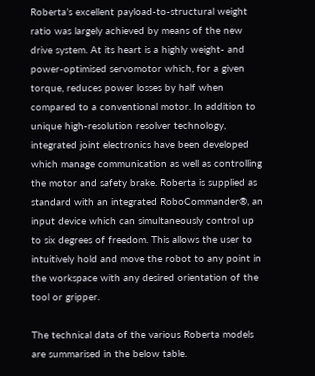Roberta’s excellent payload-to-structural weight ratio was largely achieved by means of the new drive system. At its heart is a highly weight- and power-optimised servomotor which, for a given torque, reduces power losses by half when compared to a conventional motor. In addition to unique high-resolution resolver technology, integrated joint electronics have been developed which manage communication as well as controlling the motor and safety brake. Roberta is supplied as standard with an integrated RoboCommander®, an input device which can simultaneously control up to six degrees of freedom. This allows the user to intuitively hold and move the robot to any point in the workspace with any desired orientation of the tool or gripper.

The technical data of the various Roberta models are summarised in the below table.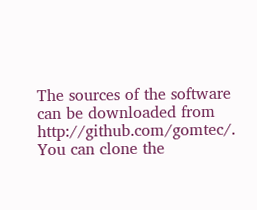The sources of the software can be downloaded from http://github.com/gomtec/. You can clone the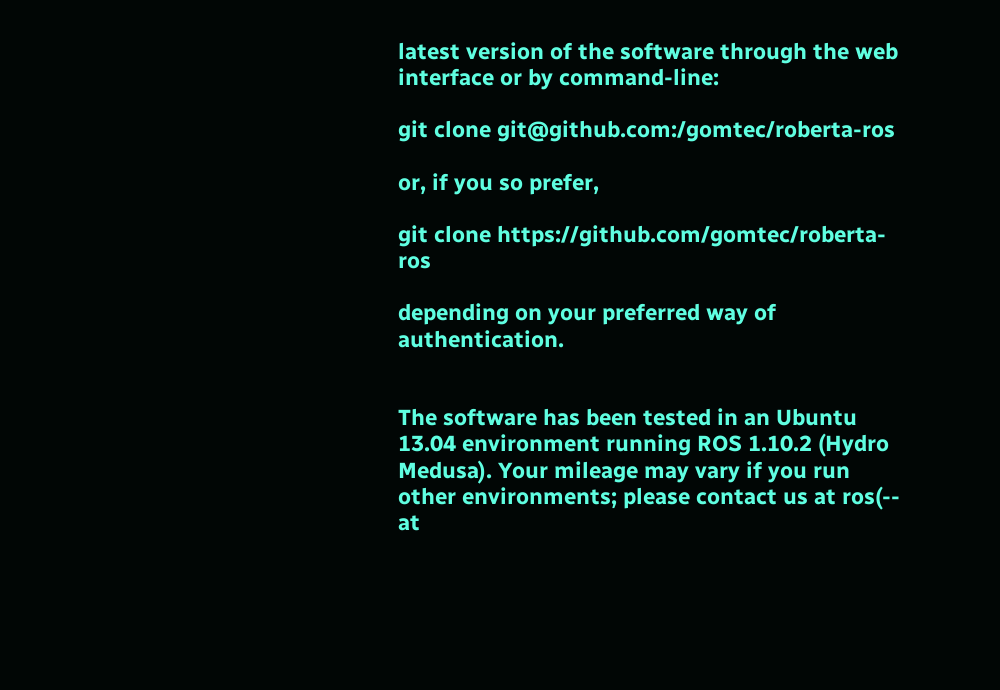latest version of the software through the web interface or by command-line:

git clone git@github.com:/gomtec/roberta-ros

or, if you so prefer,

git clone https://github.com/gomtec/roberta-ros

depending on your preferred way of authentication.


The software has been tested in an Ubuntu 13.04 environment running ROS 1.10.2 (Hydro Medusa). Your mileage may vary if you run other environments; please contact us at ros(-- at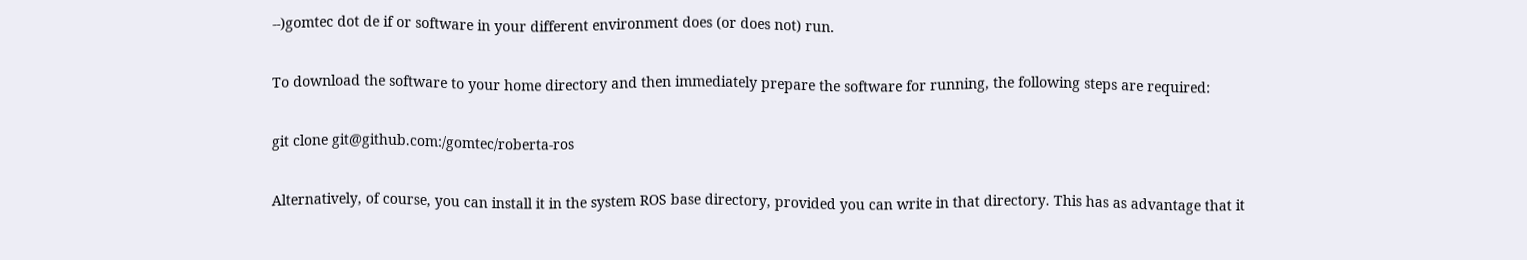--)gomtec dot de if or software in your different environment does (or does not) run.

To download the software to your home directory and then immediately prepare the software for running, the following steps are required:

git clone git@github.com:/gomtec/roberta-ros

Alternatively, of course, you can install it in the system ROS base directory, provided you can write in that directory. This has as advantage that it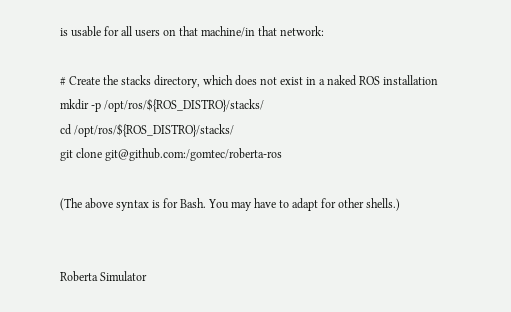is usable for all users on that machine/in that network:

# Create the stacks directory, which does not exist in a naked ROS installation
mkdir -p /opt/ros/${ROS_DISTRO}/stacks/
cd /opt/ros/${ROS_DISTRO}/stacks/
git clone git@github.com:/gomtec/roberta-ros

(The above syntax is for Bash. You may have to adapt for other shells.)


Roberta Simulator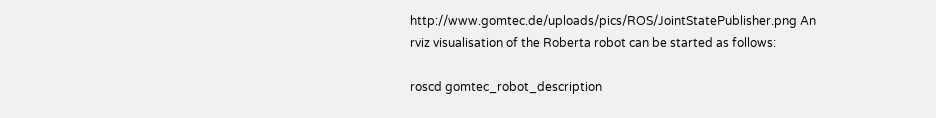http://www.gomtec.de/uploads/pics/ROS/JointStatePublisher.png An rviz visualisation of the Roberta robot can be started as follows:

roscd gomtec_robot_description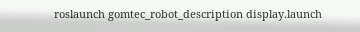roslaunch gomtec_robot_description display.launch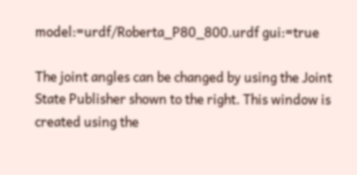model:=urdf/Roberta_P80_800.urdf gui:=true

The joint angles can be changed by using the Joint State Publisher shown to the right. This window is created using the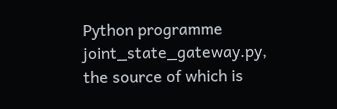Python programme joint_state_gateway.py, the source of which is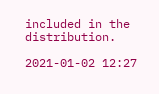included in the distribution.

2021-01-02 12:27